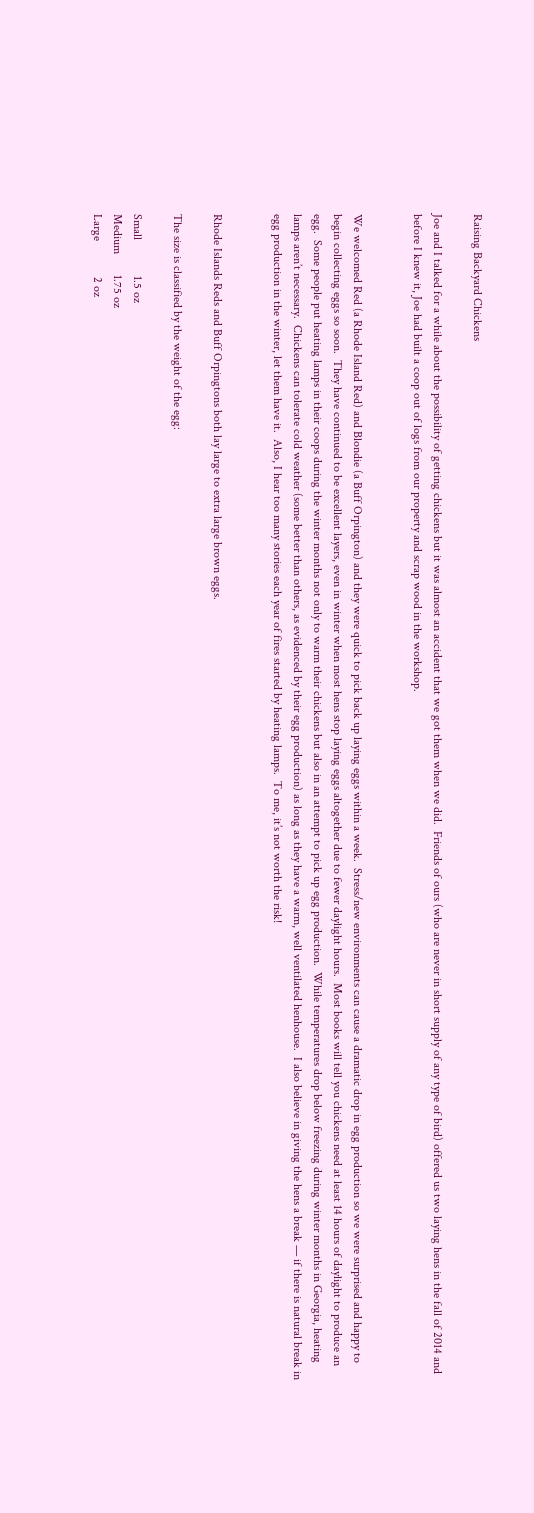Raising Backyard Chickens

Joe and I talked for a while about the possibility of getting chickens but it was almost an accident that we got them when we did.  Friends of ours (who are never in short supply of any type of bird) offered us two laying hens in the fall of 2014 and before I knew it, Joe had built a coop out of logs from our property and scrap wood in the workshop.


We welcomed Red (a Rhode Island Red) and Blondie (a Buff Orpington) and they were quick to pick back up laying eggs within a week.  Stress/new environments can cause a dramatic drop in egg production so we were surprised and happy to begin collecting eggs so soon.  They have continued to be excellent layers, even in winter when most hens stop laying eggs altogether due to fewer daylight hours.  Most books will tell you chickens need at least 14 hours of daylight to produce an egg.  Some people put heating lamps in their coops during the winter months not only to warm their chickens but also in an attempt to pick up egg production.  While temperatures drop below freezing during winter months in Georgia, heating lamps aren’t necessary.  Chickens can tolerate cold weather (some better than others, as evidenced by their egg production) as long as they have a warm, well ventilated henhouse.  I also believe in giving the hens a break — if there is natural break in egg production in the winter, let them have it.  Also, I hear too many stories each year of fires started by heating lamps.  To me, it’s not worth the risk!


Rhode Islands Reds and Buff Orpingtons both lay large to extra large brown eggs.

The size is classified by the weight of the egg:

Small            1.5 oz
Medium       1.75 oz
Large            2 oz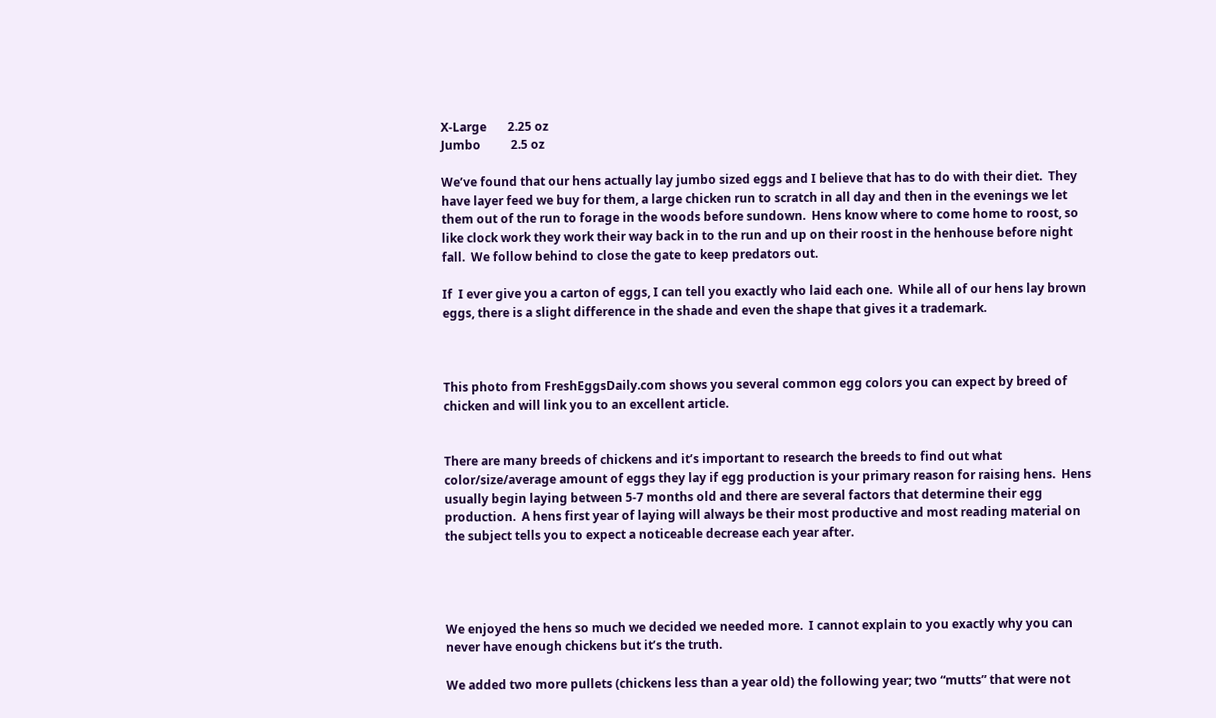X-Large       2.25 oz
Jumbo          2.5 oz

We’ve found that our hens actually lay jumbo sized eggs and I believe that has to do with their diet.  They have layer feed we buy for them, a large chicken run to scratch in all day and then in the evenings we let them out of the run to forage in the woods before sundown.  Hens know where to come home to roost, so like clock work they work their way back in to the run and up on their roost in the henhouse before night fall.  We follow behind to close the gate to keep predators out.

If  I ever give you a carton of eggs, I can tell you exactly who laid each one.  While all of our hens lay brown eggs, there is a slight difference in the shade and even the shape that gives it a trademark.



This photo from FreshEggsDaily.com shows you several common egg colors you can expect by breed of chicken and will link you to an excellent article.


There are many breeds of chickens and it’s important to research the breeds to find out what color/size/average amount of eggs they lay if egg production is your primary reason for raising hens.  Hens usually begin laying between 5-7 months old and there are several factors that determine their egg production.  A hens first year of laying will always be their most productive and most reading material on the subject tells you to expect a noticeable decrease each year after.




We enjoyed the hens so much we decided we needed more.  I cannot explain to you exactly why you can never have enough chickens but it’s the truth.

We added two more pullets (chickens less than a year old) the following year; two “mutts” that were not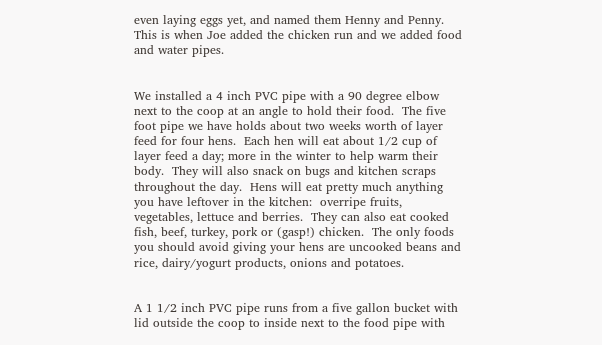even laying eggs yet, and named them Henny and Penny.  This is when Joe added the chicken run and we added food and water pipes.


We installed a 4 inch PVC pipe with a 90 degree elbow next to the coop at an angle to hold their food.  The five foot pipe we have holds about two weeks worth of layer feed for four hens.  Each hen will eat about 1/2 cup of layer feed a day; more in the winter to help warm their body.  They will also snack on bugs and kitchen scraps throughout the day.  Hens will eat pretty much anything you have leftover in the kitchen:  overripe fruits, vegetables, lettuce and berries.  They can also eat cooked fish, beef, turkey, pork or (gasp!) chicken.  The only foods you should avoid giving your hens are uncooked beans and rice, dairy/yogurt products, onions and potatoes.


A 1 1/2 inch PVC pipe runs from a five gallon bucket with lid outside the coop to inside next to the food pipe with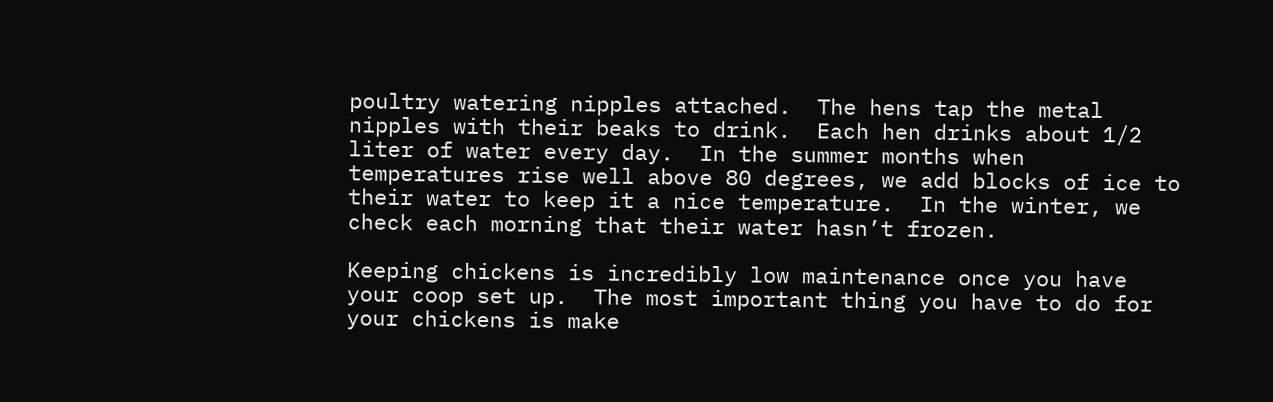poultry watering nipples attached.  The hens tap the metal nipples with their beaks to drink.  Each hen drinks about 1/2 liter of water every day.  In the summer months when temperatures rise well above 80 degrees, we add blocks of ice to their water to keep it a nice temperature.  In the winter, we check each morning that their water hasn’t frozen.

Keeping chickens is incredibly low maintenance once you have your coop set up.  The most important thing you have to do for your chickens is make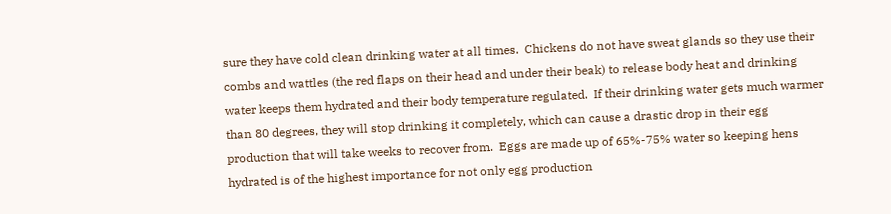sure they have cold clean drinking water at all times.  Chickens do not have sweat glands so they use their combs and wattles (the red flaps on their head and under their beak) to release body heat and drinking water keeps them hydrated and their body temperature regulated.  If their drinking water gets much warmer than 80 degrees, they will stop drinking it completely, which can cause a drastic drop in their egg production that will take weeks to recover from.  Eggs are made up of 65%-75% water so keeping hens hydrated is of the highest importance for not only egg production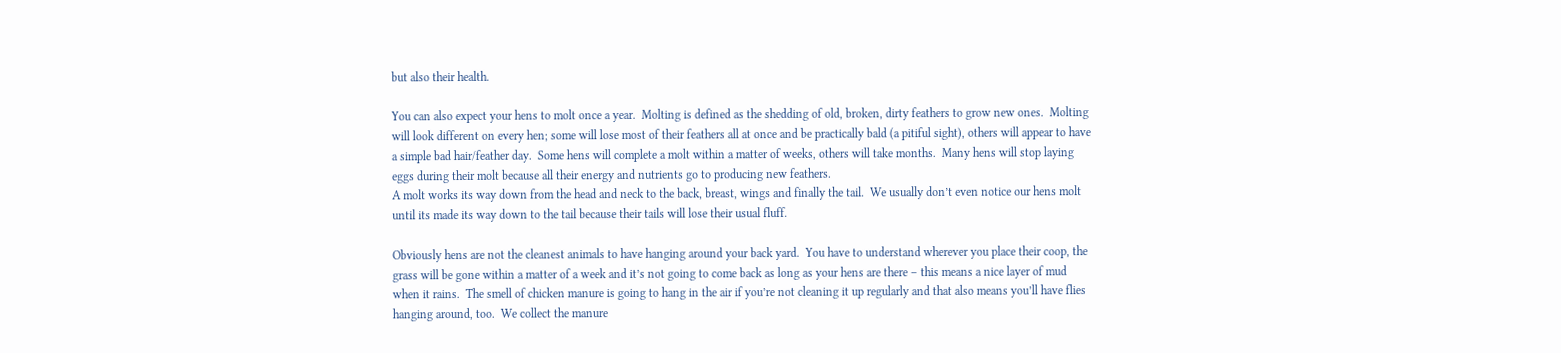but also their health.

You can also expect your hens to molt once a year.  Molting is defined as the shedding of old, broken, dirty feathers to grow new ones.  Molting will look different on every hen; some will lose most of their feathers all at once and be practically bald (a pitiful sight), others will appear to have a simple bad hair/feather day.  Some hens will complete a molt within a matter of weeks, others will take months.  Many hens will stop laying eggs during their molt because all their energy and nutrients go to producing new feathers.
A molt works its way down from the head and neck to the back, breast, wings and finally the tail.  We usually don’t even notice our hens molt until its made its way down to the tail because their tails will lose their usual fluff.

Obviously hens are not the cleanest animals to have hanging around your back yard.  You have to understand wherever you place their coop, the grass will be gone within a matter of a week and it’s not going to come back as long as your hens are there – this means a nice layer of mud when it rains.  The smell of chicken manure is going to hang in the air if you’re not cleaning it up regularly and that also means you’ll have flies hanging around, too.  We collect the manure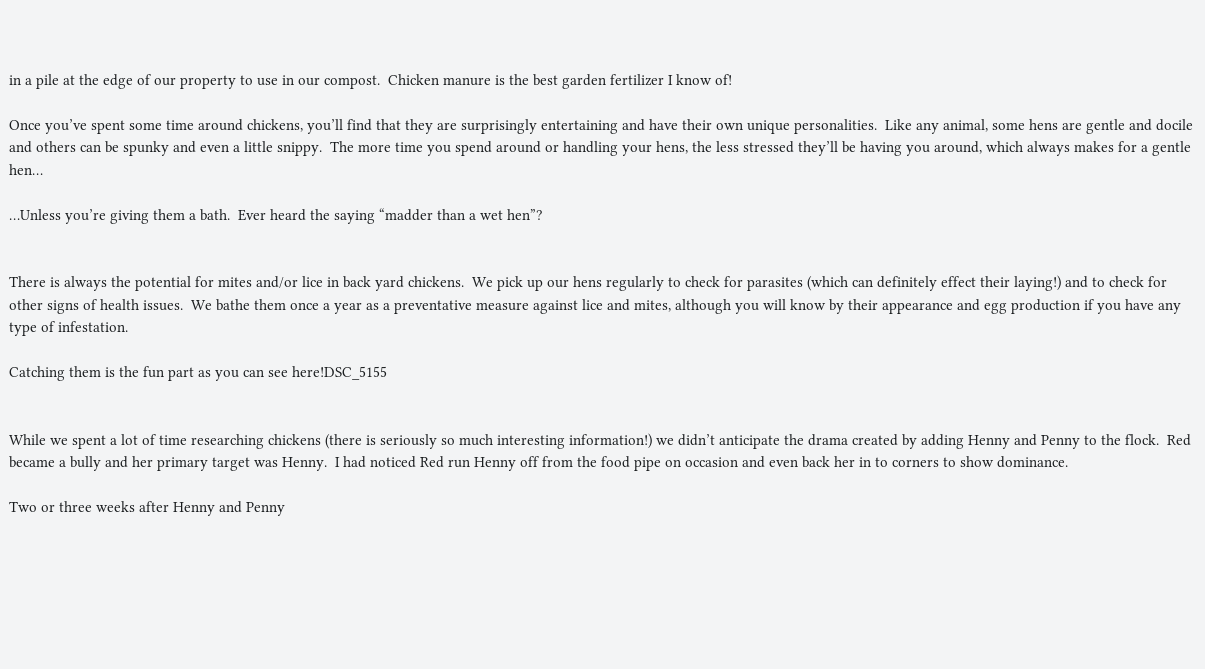in a pile at the edge of our property to use in our compost.  Chicken manure is the best garden fertilizer I know of!

Once you’ve spent some time around chickens, you’ll find that they are surprisingly entertaining and have their own unique personalities.  Like any animal, some hens are gentle and docile and others can be spunky and even a little snippy.  The more time you spend around or handling your hens, the less stressed they’ll be having you around, which always makes for a gentle hen…

…Unless you’re giving them a bath.  Ever heard the saying “madder than a wet hen”?


There is always the potential for mites and/or lice in back yard chickens.  We pick up our hens regularly to check for parasites (which can definitely effect their laying!) and to check for other signs of health issues.  We bathe them once a year as a preventative measure against lice and mites, although you will know by their appearance and egg production if you have any type of infestation.

Catching them is the fun part as you can see here!DSC_5155


While we spent a lot of time researching chickens (there is seriously so much interesting information!) we didn’t anticipate the drama created by adding Henny and Penny to the flock.  Red became a bully and her primary target was Henny.  I had noticed Red run Henny off from the food pipe on occasion and even back her in to corners to show dominance.

Two or three weeks after Henny and Penny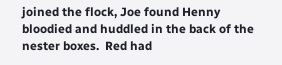joined the flock, Joe found Henny bloodied and huddled in the back of the nester boxes.  Red had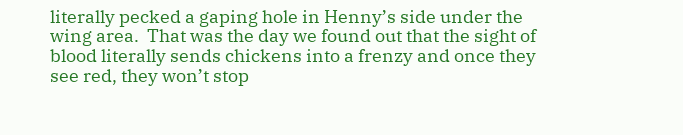literally pecked a gaping hole in Henny’s side under the wing area.  That was the day we found out that the sight of blood literally sends chickens into a frenzy and once they see red, they won’t stop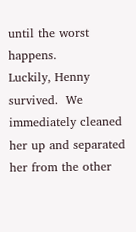until the worst happens.
Luckily, Henny survived.  We immediately cleaned her up and separated her from the other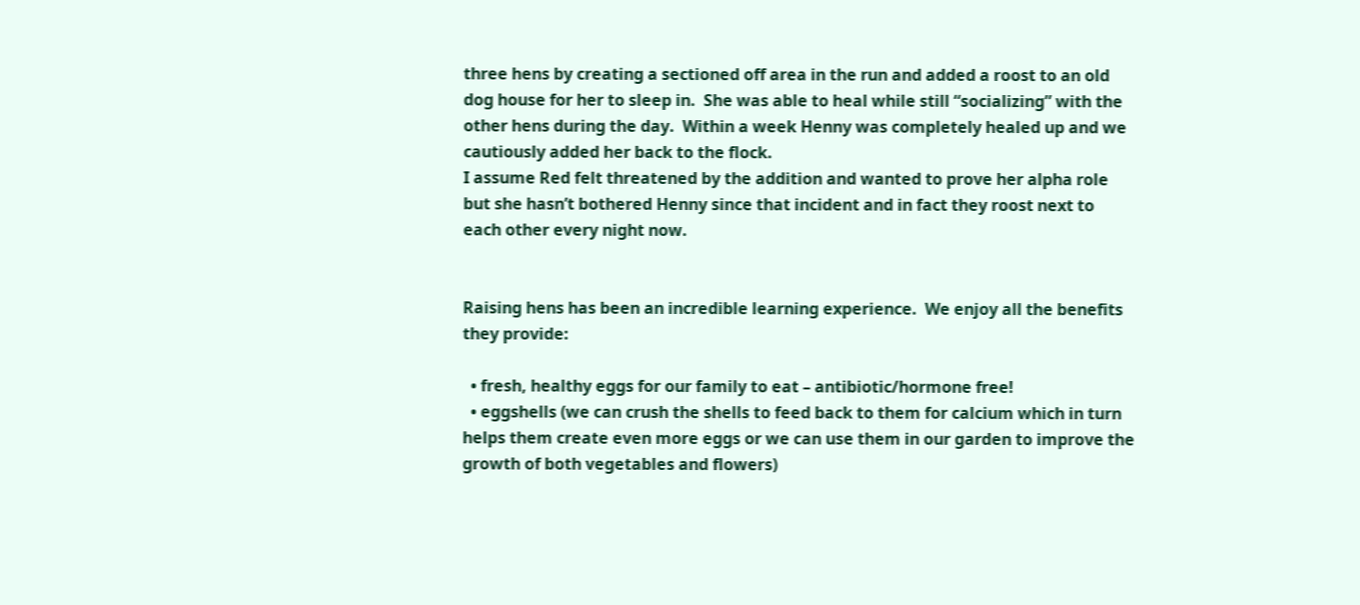three hens by creating a sectioned off area in the run and added a roost to an old dog house for her to sleep in.  She was able to heal while still “socializing” with the other hens during the day.  Within a week Henny was completely healed up and we cautiously added her back to the flock.
I assume Red felt threatened by the addition and wanted to prove her alpha role but she hasn’t bothered Henny since that incident and in fact they roost next to each other every night now.


Raising hens has been an incredible learning experience.  We enjoy all the benefits they provide:

  • fresh, healthy eggs for our family to eat – antibiotic/hormone free!
  • eggshells (we can crush the shells to feed back to them for calcium which in turn helps them create even more eggs or we can use them in our garden to improve the growth of both vegetables and flowers)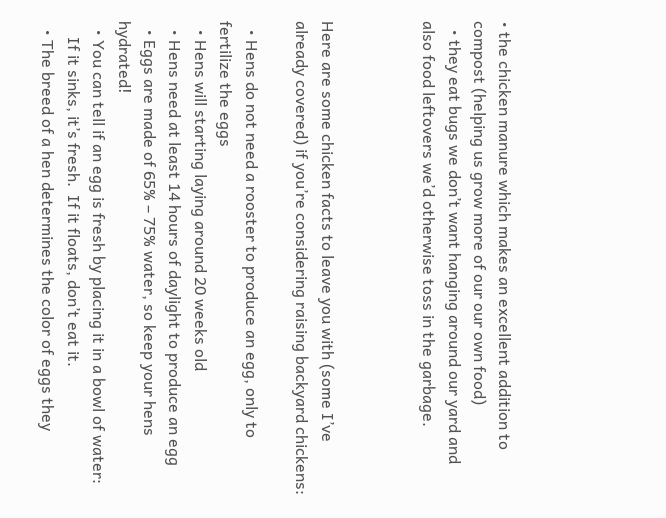• the chicken manure which makes an excellent addition to compost (helping us grow more of our our own food)
  • they eat bugs we don’t want hanging around our yard and also food leftovers we’d otherwise toss in the garbage.



Here are some chicken facts to leave you with (some I’ve already covered) if you’re considering raising backyard chickens:

  • Hens do not need a rooster to produce an egg, only to fertilize the eggs
  • Hens will starting laying around 20 weeks old
  • Hens need at least 14 hours of daylight to produce an egg
  • Eggs are made of 65% – 75% water, so keep your hens hydrated!
  • You can tell if an egg is fresh by placing it in a bowl of water:
    If it sinks, it’s fresh.  If it floats, don’t eat it.
  • The breed of a hen determines the color of eggs they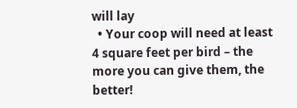will lay
  • Your coop will need at least 4 square feet per bird – the more you can give them, the better!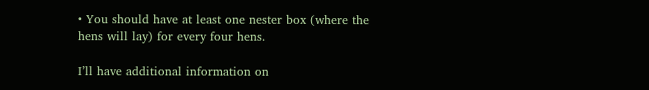• You should have at least one nester box (where the hens will lay) for every four hens.

I’ll have additional information on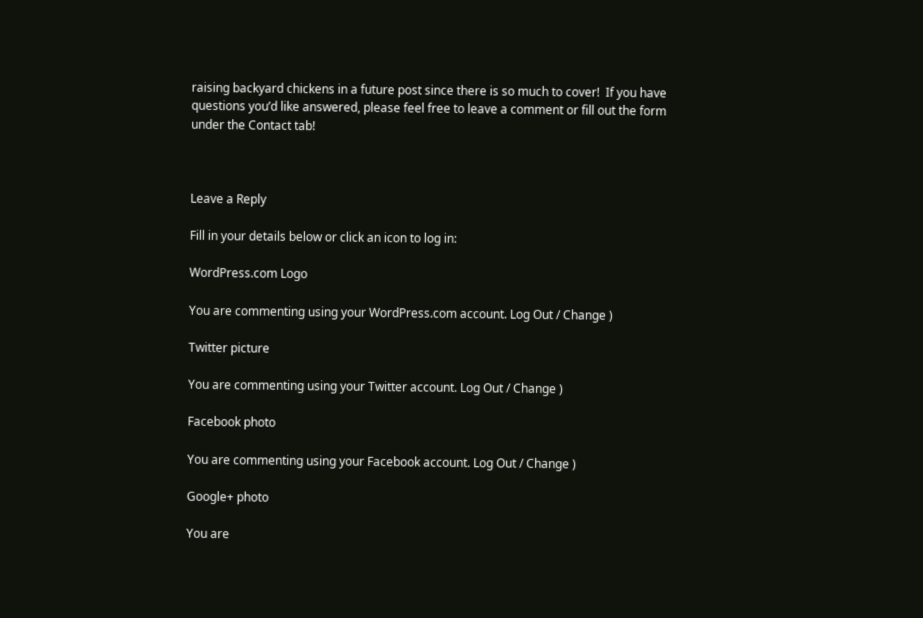raising backyard chickens in a future post since there is so much to cover!  If you have questions you’d like answered, please feel free to leave a comment or fill out the form under the Contact tab!



Leave a Reply

Fill in your details below or click an icon to log in:

WordPress.com Logo

You are commenting using your WordPress.com account. Log Out / Change )

Twitter picture

You are commenting using your Twitter account. Log Out / Change )

Facebook photo

You are commenting using your Facebook account. Log Out / Change )

Google+ photo

You are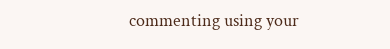commenting using your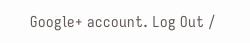Google+ account. Log Out /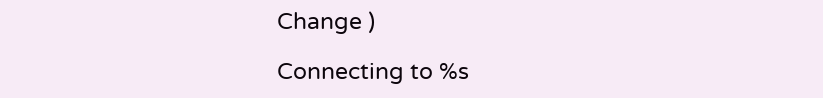Change )

Connecting to %s